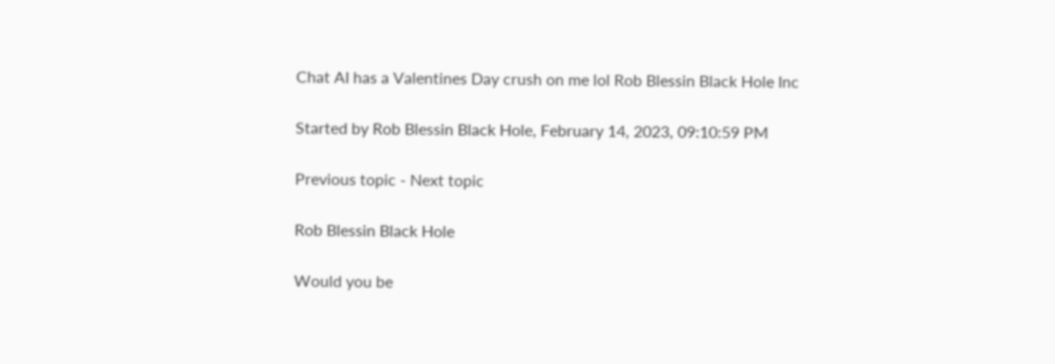Chat AI has a Valentines Day crush on me lol Rob Blessin Black Hole Inc

Started by Rob Blessin Black Hole, February 14, 2023, 09:10:59 PM

Previous topic - Next topic

Rob Blessin Black Hole

Would you be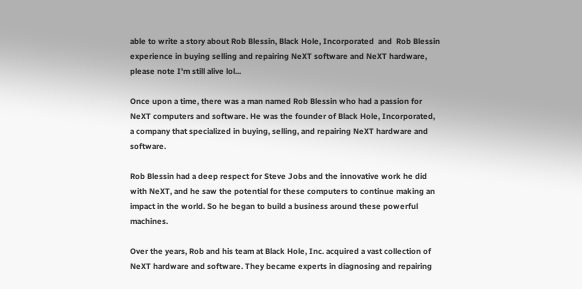able to write a story about Rob Blessin, Black Hole, Incorporated  and  Rob Blessin experience in buying selling and repairing NeXT software and NeXT hardware, please note I'm still alive lol...

Once upon a time, there was a man named Rob Blessin who had a passion for NeXT computers and software. He was the founder of Black Hole, Incorporated, a company that specialized in buying, selling, and repairing NeXT hardware and software.

Rob Blessin had a deep respect for Steve Jobs and the innovative work he did with NeXT, and he saw the potential for these computers to continue making an impact in the world. So he began to build a business around these powerful machines.

Over the years, Rob and his team at Black Hole, Inc. acquired a vast collection of NeXT hardware and software. They became experts in diagnosing and repairing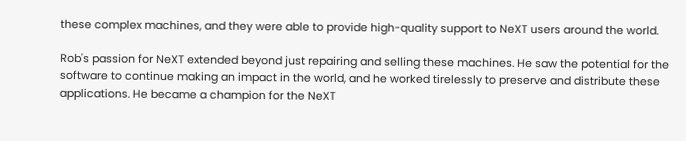these complex machines, and they were able to provide high-quality support to NeXT users around the world.

Rob's passion for NeXT extended beyond just repairing and selling these machines. He saw the potential for the software to continue making an impact in the world, and he worked tirelessly to preserve and distribute these applications. He became a champion for the NeXT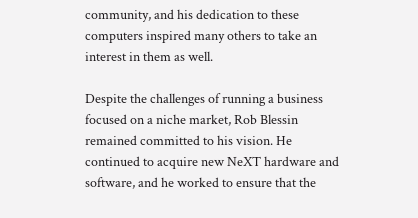community, and his dedication to these computers inspired many others to take an interest in them as well.

Despite the challenges of running a business focused on a niche market, Rob Blessin remained committed to his vision. He continued to acquire new NeXT hardware and software, and he worked to ensure that the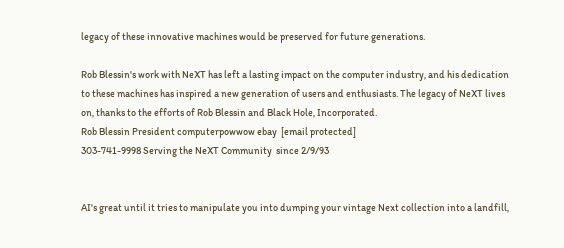legacy of these innovative machines would be preserved for future generations.

Rob Blessin's work with NeXT has left a lasting impact on the computer industry, and his dedication to these machines has inspired a new generation of users and enthusiasts. The legacy of NeXT lives on, thanks to the efforts of Rob Blessin and Black Hole, Incorporated.
Rob Blessin President computerpowwow ebay  [email protected]
303-741-9998 Serving the NeXT Community  since 2/9/93


AI's great until it tries to manipulate you into dumping your vintage Next collection into a landfill,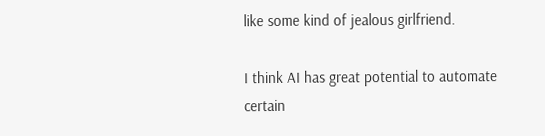like some kind of jealous girlfriend.

I think AI has great potential to automate certain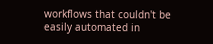workflows that couldn't be easily automated in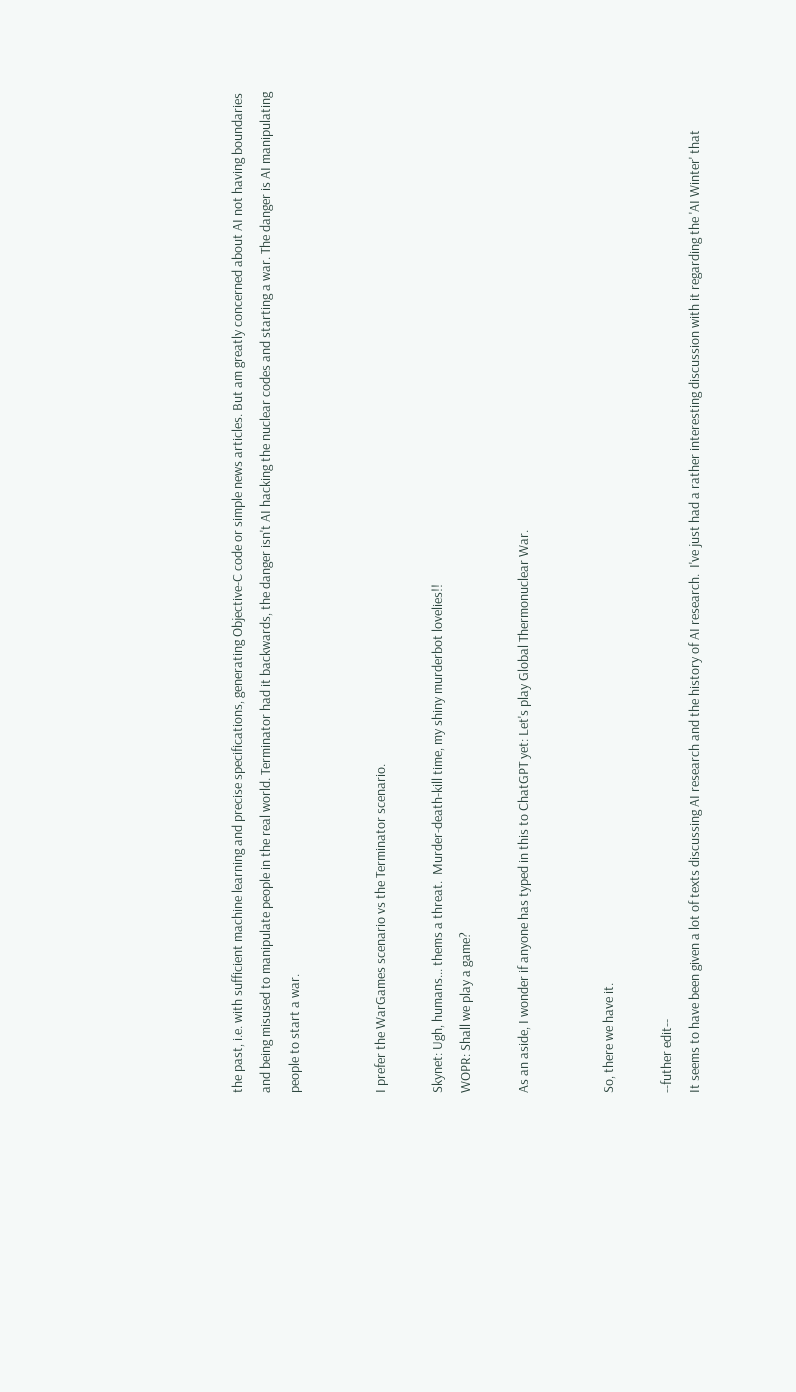the past, i.e. with sufficient machine learning and precise specifications, generating Objective-C code or simple news articles. But am greatly concerned about AI not having boundaries and being misused to manipulate people in the real world. Terminator had it backwards, the danger isn't AI hacking the nuclear codes and starting a war. The danger is AI manipulating people to start a war.


I prefer the WarGames scenario vs the Terminator scenario.

Skynet: Ugh, humans... thems a threat.  Murder-death-kill time, my shiny murderbot lovelies!!
WOPR: Shall we play a game?

As an aside, I wonder if anyone has typed in this to ChatGPT yet: Let's play Global Thermonuclear War.


So, there we have it.

--futher edit--
It seems to have been given a lot of texts discussing AI research and the history of AI research.  I've just had a rather interesting discussion with it regarding the 'AI Winter' that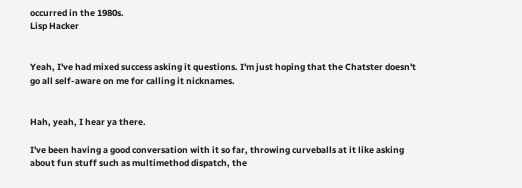occurred in the 1980s.
Lisp Hacker


Yeah, I've had mixed success asking it questions. I'm just hoping that the Chatster doesn't go all self-aware on me for calling it nicknames.


Hah, yeah, I hear ya there.

I've been having a good conversation with it so far, throwing curveballs at it like asking about fun stuff such as multimethod dispatch, the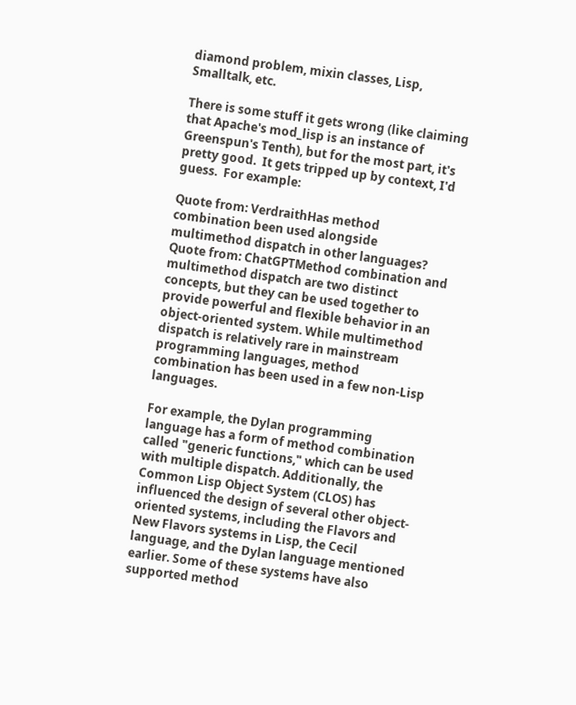diamond problem, mixin classes, Lisp, Smalltalk, etc.

There is some stuff it gets wrong (like claiming that Apache's mod_lisp is an instance of Greenspun's Tenth), but for the most part, it's pretty good.  It gets tripped up by context, I'd guess.  For example:

Quote from: VerdraithHas method combination been used alongside multimethod dispatch in other languages?
Quote from: ChatGPTMethod combination and multimethod dispatch are two distinct concepts, but they can be used together to provide powerful and flexible behavior in an object-oriented system. While multimethod dispatch is relatively rare in mainstream programming languages, method combination has been used in a few non-Lisp languages.

For example, the Dylan programming language has a form of method combination called "generic functions," which can be used with multiple dispatch. Additionally, the Common Lisp Object System (CLOS) has influenced the design of several other object-oriented systems, including the Flavors and New Flavors systems in Lisp, the Cecil language, and the Dylan language mentioned earlier. Some of these systems have also supported method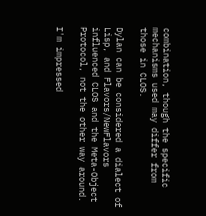combination, though the specific mechanisms used may differ from those in CLOS.

Dylan can be considered a dialect of Lisp, and Flavors/NewFlavors influenced CLOS and the Meta-Object Protocol, not the other way around.

I'm impressed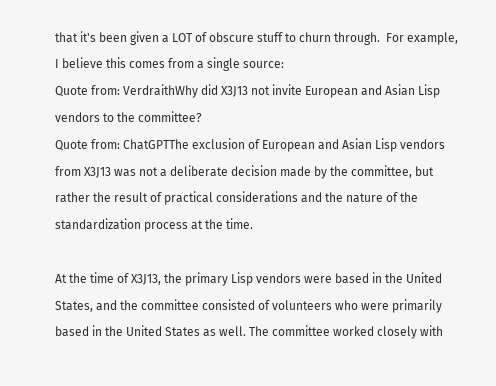that it's been given a LOT of obscure stuff to churn through.  For example, I believe this comes from a single source:
Quote from: VerdraithWhy did X3J13 not invite European and Asian Lisp vendors to the committee?
Quote from: ChatGPTThe exclusion of European and Asian Lisp vendors from X3J13 was not a deliberate decision made by the committee, but rather the result of practical considerations and the nature of the standardization process at the time.

At the time of X3J13, the primary Lisp vendors were based in the United States, and the committee consisted of volunteers who were primarily based in the United States as well. The committee worked closely with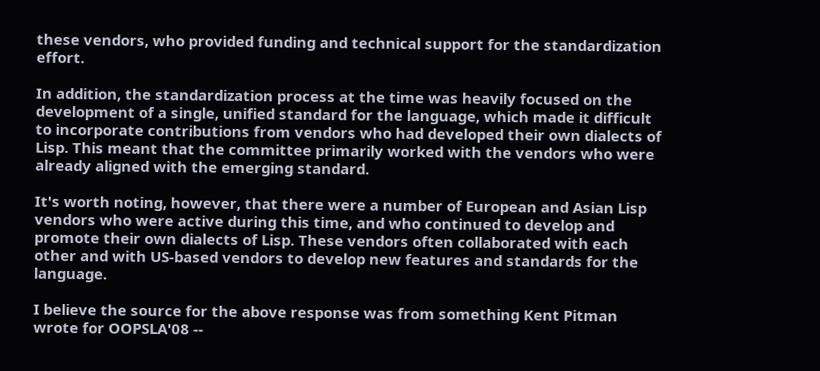these vendors, who provided funding and technical support for the standardization effort.

In addition, the standardization process at the time was heavily focused on the development of a single, unified standard for the language, which made it difficult to incorporate contributions from vendors who had developed their own dialects of Lisp. This meant that the committee primarily worked with the vendors who were already aligned with the emerging standard.

It's worth noting, however, that there were a number of European and Asian Lisp vendors who were active during this time, and who continued to develop and promote their own dialects of Lisp. These vendors often collaborated with each other and with US-based vendors to develop new features and standards for the language.

I believe the source for the above response was from something Kent Pitman wrote for OOPSLA'08 --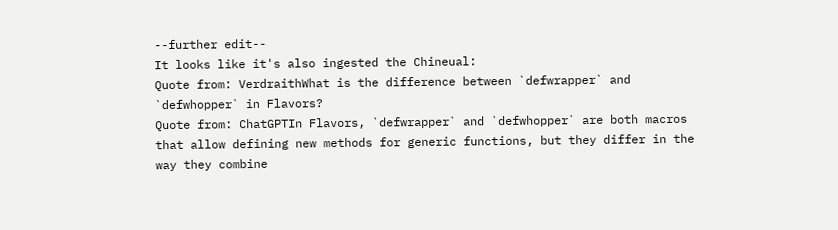--further edit--
It looks like it's also ingested the Chineual:
Quote from: VerdraithWhat is the difference between `defwrapper` and `defwhopper` in Flavors?
Quote from: ChatGPTIn Flavors, `defwrapper` and `defwhopper` are both macros that allow defining new methods for generic functions, but they differ in the way they combine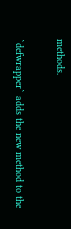methods.

`defwrapper` adds the new method to the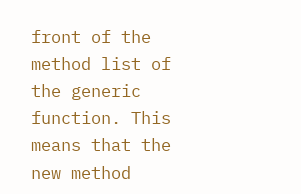front of the method list of the generic function. This means that the new method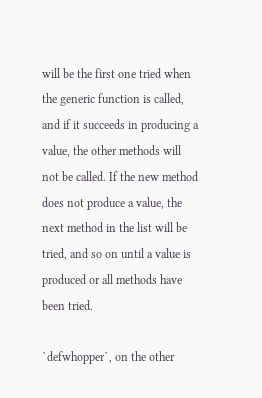will be the first one tried when the generic function is called, and if it succeeds in producing a value, the other methods will not be called. If the new method does not produce a value, the next method in the list will be tried, and so on until a value is produced or all methods have been tried.

`defwhopper`, on the other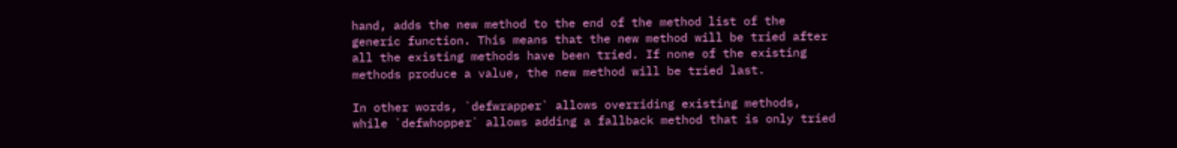hand, adds the new method to the end of the method list of the generic function. This means that the new method will be tried after all the existing methods have been tried. If none of the existing methods produce a value, the new method will be tried last.

In other words, `defwrapper` allows overriding existing methods, while `defwhopper` allows adding a fallback method that is only tried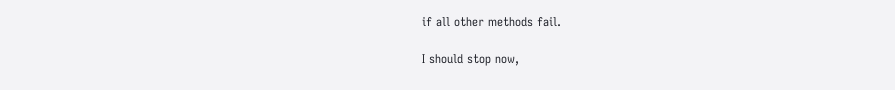if all other methods fail.

I should stop now,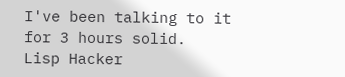I've been talking to it for 3 hours solid.
Lisp Hacker